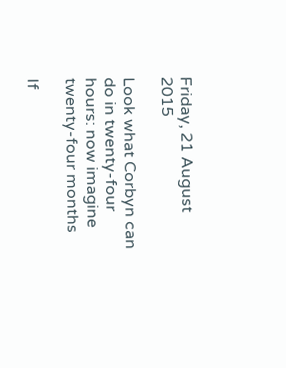Friday, 21 August 2015

Look what Corbyn can do in twenty-four hours: now imagine twenty-four months

If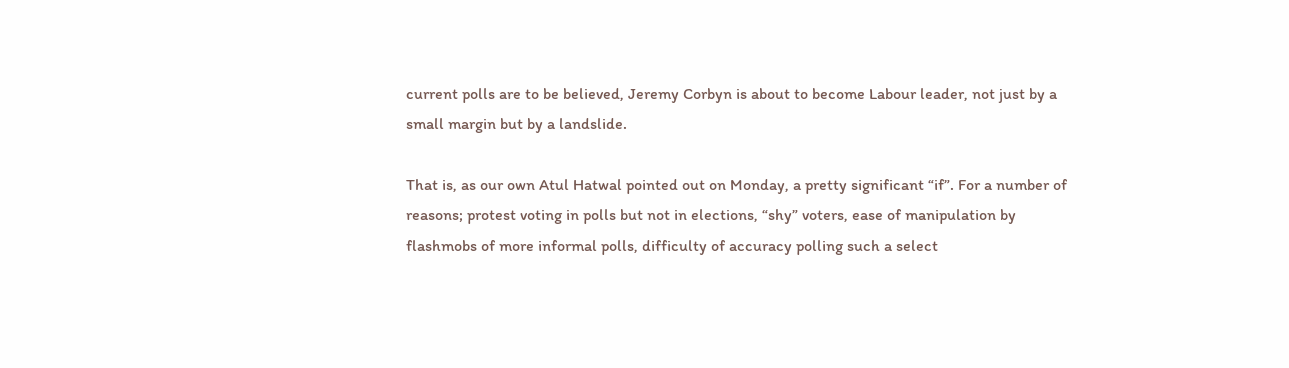current polls are to be believed, Jeremy Corbyn is about to become Labour leader, not just by a small margin but by a landslide.

That is, as our own Atul Hatwal pointed out on Monday, a pretty significant “if”. For a number of reasons; protest voting in polls but not in elections, “shy” voters, ease of manipulation by flashmobs of more informal polls, difficulty of accuracy polling such a select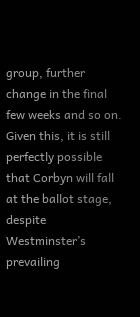group, further change in the final few weeks and so on. Given this, it is still perfectly possible that Corbyn will fall at the ballot stage, despite Westminster’s prevailing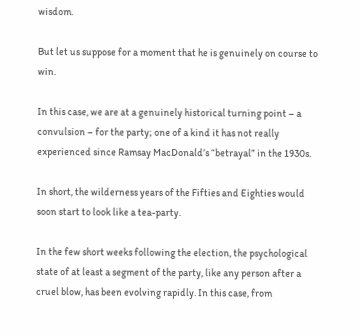wisdom.

But let us suppose for a moment that he is genuinely on course to win.

In this case, we are at a genuinely historical turning point – a convulsion – for the party; one of a kind it has not really experienced since Ramsay MacDonald’s “betrayal” in the 1930s.

In short, the wilderness years of the Fifties and Eighties would soon start to look like a tea-party.

In the few short weeks following the election, the psychological state of at least a segment of the party, like any person after a cruel blow, has been evolving rapidly. In this case, from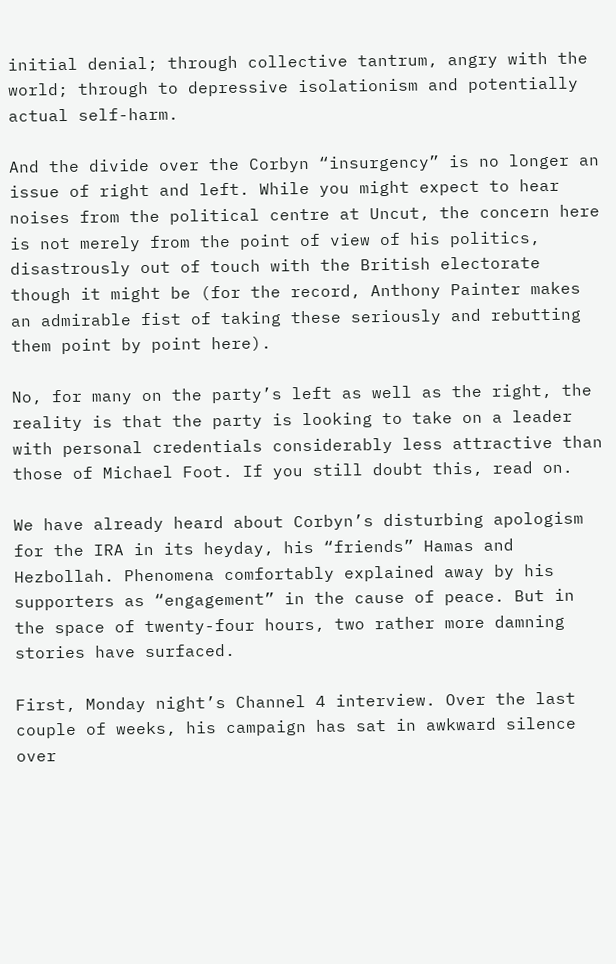initial denial; through collective tantrum, angry with the world; through to depressive isolationism and potentially actual self-harm.

And the divide over the Corbyn “insurgency” is no longer an issue of right and left. While you might expect to hear noises from the political centre at Uncut, the concern here is not merely from the point of view of his politics, disastrously out of touch with the British electorate though it might be (for the record, Anthony Painter makes an admirable fist of taking these seriously and rebutting them point by point here).

No, for many on the party’s left as well as the right, the reality is that the party is looking to take on a leader with personal credentials considerably less attractive than those of Michael Foot. If you still doubt this, read on.

We have already heard about Corbyn’s disturbing apologism for the IRA in its heyday, his “friends” Hamas and Hezbollah. Phenomena comfortably explained away by his supporters as “engagement” in the cause of peace. But in the space of twenty-four hours, two rather more damning stories have surfaced.

First, Monday night’s Channel 4 interview. Over the last couple of weeks, his campaign has sat in awkward silence over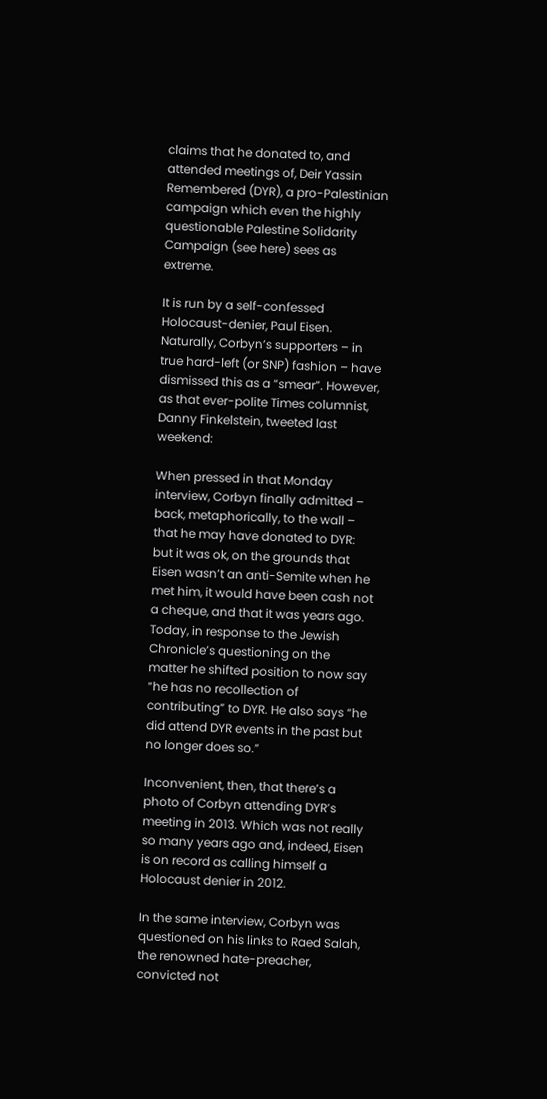claims that he donated to, and attended meetings of, Deir Yassin Remembered (DYR), a pro-Palestinian campaign which even the highly questionable Palestine Solidarity Campaign (see here) sees as extreme.

It is run by a self-confessed Holocaust-denier, Paul Eisen. Naturally, Corbyn’s supporters – in true hard-left (or SNP) fashion – have dismissed this as a “smear”. However, as that ever-polite Times columnist, Danny Finkelstein, tweeted last weekend:

When pressed in that Monday interview, Corbyn finally admitted – back, metaphorically, to the wall – that he may have donated to DYR: but it was ok, on the grounds that Eisen wasn’t an anti-Semite when he met him, it would have been cash not a cheque, and that it was years ago. Today, in response to the Jewish Chronicle’s questioning on the matter he shifted position to now say “he has no recollection of contributing” to DYR. He also says “he did attend DYR events in the past but no longer does so.”

Inconvenient, then, that there’s a photo of Corbyn attending DYR’s meeting in 2013. Which was not really so many years ago and, indeed, Eisen is on record as calling himself a Holocaust denier in 2012.

In the same interview, Corbyn was questioned on his links to Raed Salah, the renowned hate-preacher, convicted not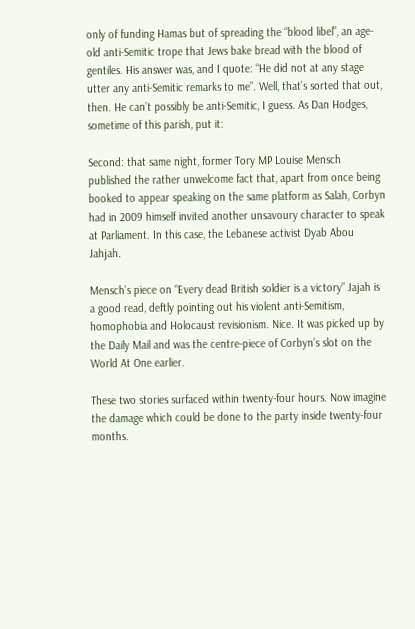only of funding Hamas but of spreading the “blood libel”, an age-old anti-Semitic trope that Jews bake bread with the blood of gentiles. His answer was, and I quote: “He did not at any stage utter any anti-Semitic remarks to me”. Well, that’s sorted that out, then. He can’t possibly be anti-Semitic, I guess. As Dan Hodges, sometime of this parish, put it:

Second: that same night, former Tory MP Louise Mensch published the rather unwelcome fact that, apart from once being booked to appear speaking on the same platform as Salah, Corbyn had in 2009 himself invited another unsavoury character to speak at Parliament. In this case, the Lebanese activist Dyab Abou Jahjah.

Mensch’s piece on “Every dead British soldier is a victory” Jajah is a good read, deftly pointing out his violent anti-Semitism, homophobia and Holocaust revisionism. Nice. It was picked up by the Daily Mail and was the centre-piece of Corbyn’s slot on the World At One earlier.

These two stories surfaced within twenty-four hours. Now imagine the damage which could be done to the party inside twenty-four months.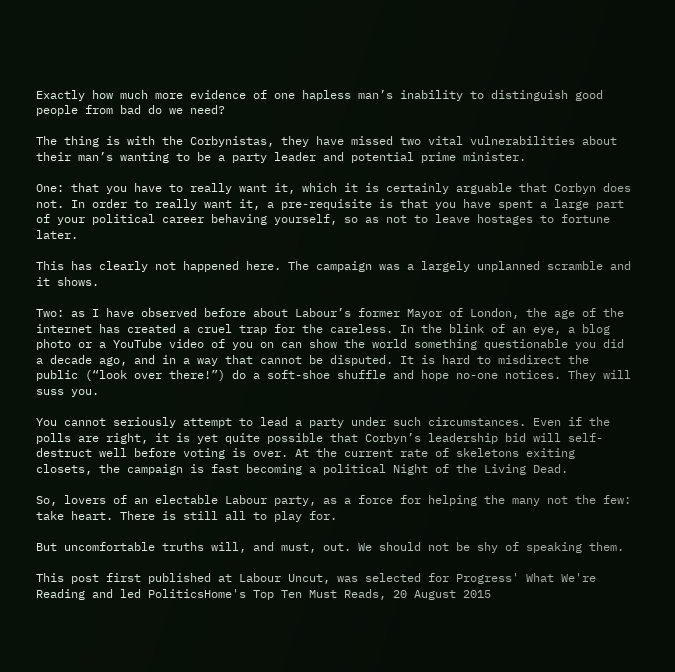Exactly how much more evidence of one hapless man’s inability to distinguish good people from bad do we need?

The thing is with the Corbynistas, they have missed two vital vulnerabilities about their man’s wanting to be a party leader and potential prime minister.

One: that you have to really want it, which it is certainly arguable that Corbyn does not. In order to really want it, a pre-requisite is that you have spent a large part of your political career behaving yourself, so as not to leave hostages to fortune later.

This has clearly not happened here. The campaign was a largely unplanned scramble and it shows.

Two: as I have observed before about Labour’s former Mayor of London, the age of the internet has created a cruel trap for the careless. In the blink of an eye, a blog photo or a YouTube video of you on can show the world something questionable you did a decade ago, and in a way that cannot be disputed. It is hard to misdirect the public (“look over there!”) do a soft-shoe shuffle and hope no-one notices. They will suss you.

You cannot seriously attempt to lead a party under such circumstances. Even if the polls are right, it is yet quite possible that Corbyn’s leadership bid will self-destruct well before voting is over. At the current rate of skeletons exiting closets, the campaign is fast becoming a political Night of the Living Dead.

So, lovers of an electable Labour party, as a force for helping the many not the few: take heart. There is still all to play for.

But uncomfortable truths will, and must, out. We should not be shy of speaking them.

This post first published at Labour Uncut, was selected for Progress' What We're Reading and led PoliticsHome's Top Ten Must Reads, 20 August 2015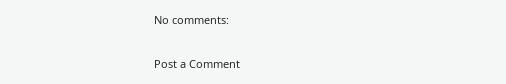No comments:

Post a Comment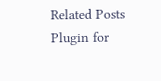Related Posts Plugin for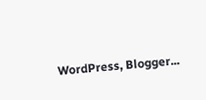WordPress, Blogger...